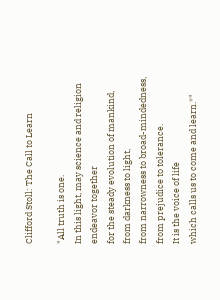Clifford Stoll: The Call to Learn

"All truth is one.
In this light, may science and religion endeavor together
for the steady evolution of mankind,
from darkness to light,
from narrowness to broad-mindedness,
from prejudice to tolerance.
It is the voice of life
which calls us to come and learn.*"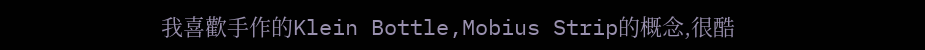我喜歡手作的Klein Bottle,Mobius Strip的概念,很酷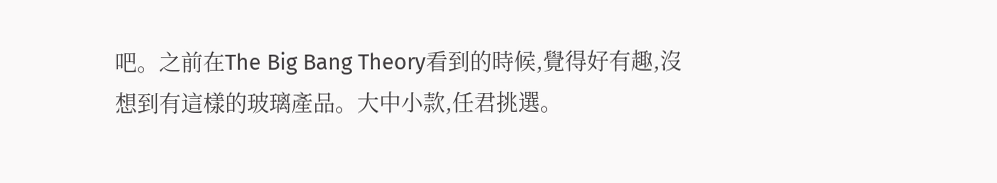吧。之前在The Big Bang Theory看到的時候,覺得好有趣,沒想到有這樣的玻璃產品。大中小款,任君挑選。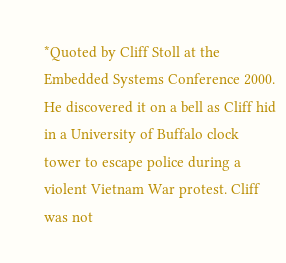*Quoted by Cliff Stoll at the Embedded Systems Conference 2000. He discovered it on a bell as Cliff hid in a University of Buffalo clock tower to escape police during a violent Vietnam War protest. Cliff was not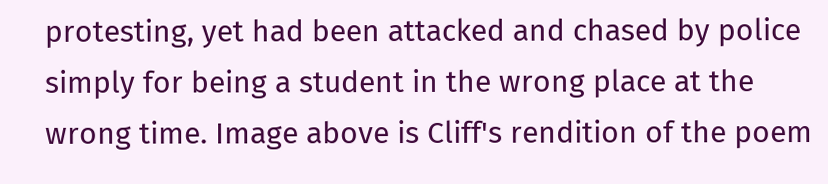protesting, yet had been attacked and chased by police simply for being a student in the wrong place at the wrong time. Image above is Cliff's rendition of the poem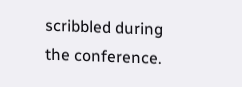scribbled during the conference.